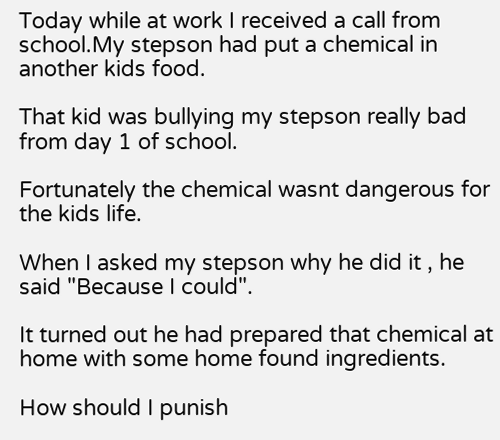Today while at work I received a call from school.My stepson had put a chemical in another kids food.

That kid was bullying my stepson really bad from day 1 of school.

Fortunately the chemical wasnt dangerous for the kids life.

When I asked my stepson why he did it , he said "Because I could".

It turned out he had prepared that chemical at home with some home found ingredients.

How should I punish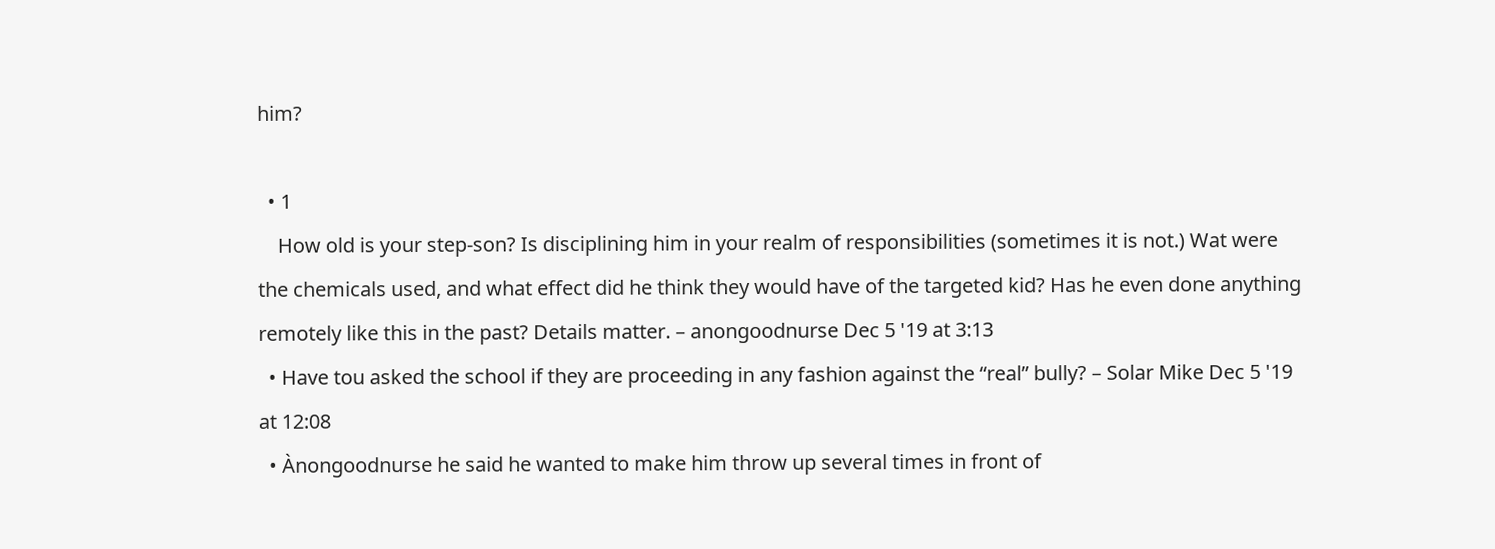him?

  • 1
    How old is your step-son? Is disciplining him in your realm of responsibilities (sometimes it is not.) Wat were the chemicals used, and what effect did he think they would have of the targeted kid? Has he even done anything remotely like this in the past? Details matter. – anongoodnurse Dec 5 '19 at 3:13
  • Have tou asked the school if they are proceeding in any fashion against the “real” bully? – Solar Mike Dec 5 '19 at 12:08
  • Ànongoodnurse he said he wanted to make him throw up several times in front of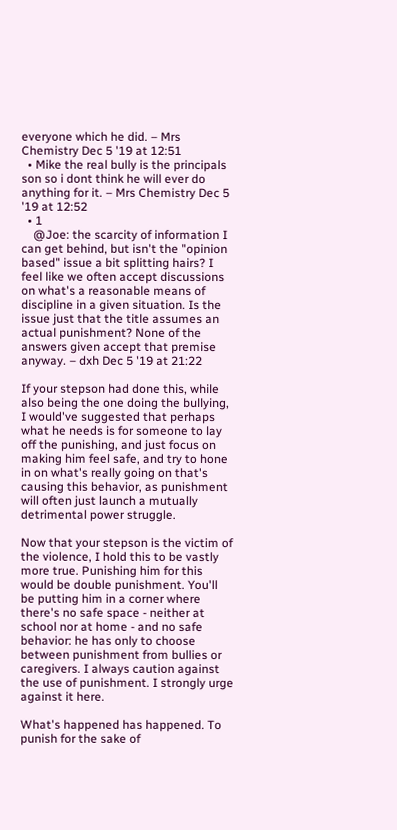everyone which he did. – Mrs Chemistry Dec 5 '19 at 12:51
  • Mike the real bully is the principals son so i dont think he will ever do anything for it. – Mrs Chemistry Dec 5 '19 at 12:52
  • 1
    @Joe: the scarcity of information I can get behind, but isn't the "opinion based" issue a bit splitting hairs? I feel like we often accept discussions on what's a reasonable means of discipline in a given situation. Is the issue just that the title assumes an actual punishment? None of the answers given accept that premise anyway. – dxh Dec 5 '19 at 21:22

If your stepson had done this, while also being the one doing the bullying, I would've suggested that perhaps what he needs is for someone to lay off the punishing, and just focus on making him feel safe, and try to hone in on what's really going on that's causing this behavior, as punishment will often just launch a mutually detrimental power struggle.

Now that your stepson is the victim of the violence, I hold this to be vastly more true. Punishing him for this would be double punishment. You'll be putting him in a corner where there's no safe space - neither at school nor at home - and no safe behavior: he has only to choose between punishment from bullies or caregivers. I always caution against the use of punishment. I strongly urge against it here.

What's happened has happened. To punish for the sake of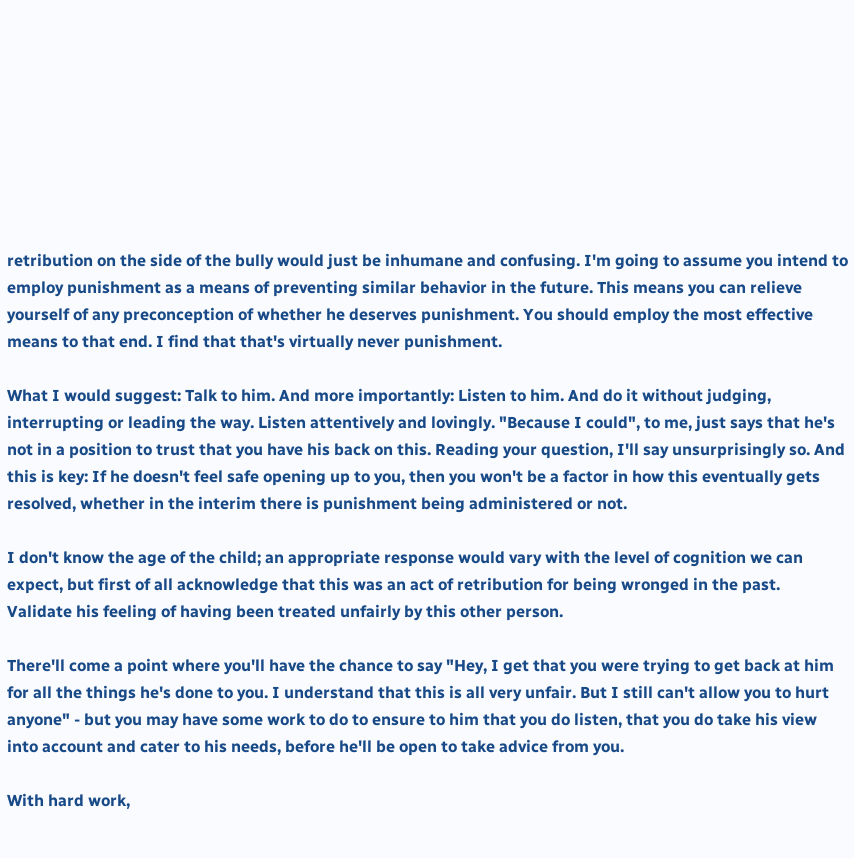retribution on the side of the bully would just be inhumane and confusing. I'm going to assume you intend to employ punishment as a means of preventing similar behavior in the future. This means you can relieve yourself of any preconception of whether he deserves punishment. You should employ the most effective means to that end. I find that that's virtually never punishment.

What I would suggest: Talk to him. And more importantly: Listen to him. And do it without judging, interrupting or leading the way. Listen attentively and lovingly. "Because I could", to me, just says that he's not in a position to trust that you have his back on this. Reading your question, I'll say unsurprisingly so. And this is key: If he doesn't feel safe opening up to you, then you won't be a factor in how this eventually gets resolved, whether in the interim there is punishment being administered or not.

I don't know the age of the child; an appropriate response would vary with the level of cognition we can expect, but first of all acknowledge that this was an act of retribution for being wronged in the past. Validate his feeling of having been treated unfairly by this other person.

There'll come a point where you'll have the chance to say "Hey, I get that you were trying to get back at him for all the things he's done to you. I understand that this is all very unfair. But I still can't allow you to hurt anyone" - but you may have some work to do to ensure to him that you do listen, that you do take his view into account and cater to his needs, before he'll be open to take advice from you.

With hard work,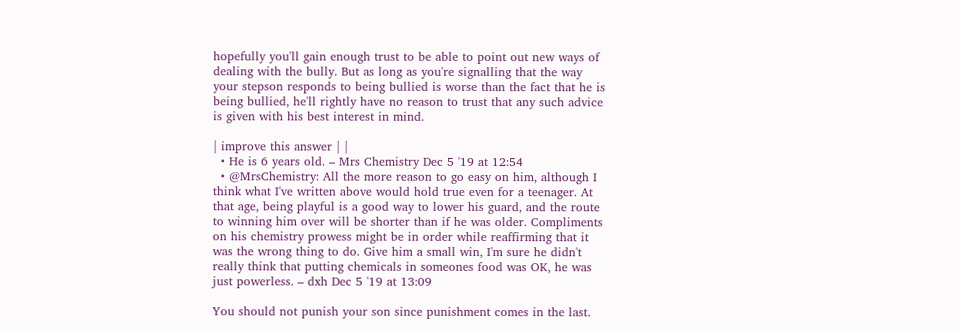hopefully you'll gain enough trust to be able to point out new ways of dealing with the bully. But as long as you're signalling that the way your stepson responds to being bullied is worse than the fact that he is being bullied, he'll rightly have no reason to trust that any such advice is given with his best interest in mind.

| improve this answer | |
  • He is 6 years old. – Mrs Chemistry Dec 5 '19 at 12:54
  • @MrsChemistry: All the more reason to go easy on him, although I think what I've written above would hold true even for a teenager. At that age, being playful is a good way to lower his guard, and the route to winning him over will be shorter than if he was older. Compliments on his chemistry prowess might be in order while reaffirming that it was the wrong thing to do. Give him a small win, I'm sure he didn't really think that putting chemicals in someones food was OK, he was just powerless. – dxh Dec 5 '19 at 13:09

You should not punish your son since punishment comes in the last.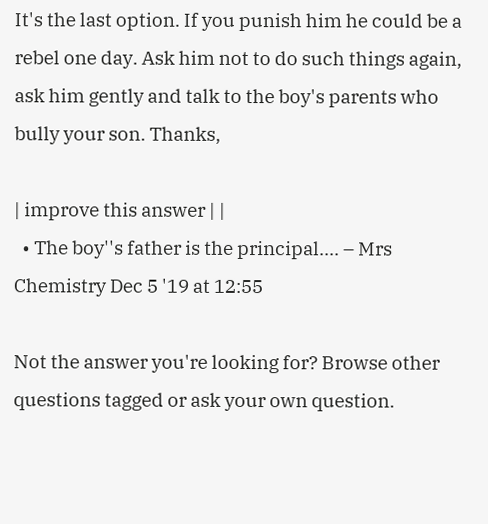It's the last option. If you punish him he could be a rebel one day. Ask him not to do such things again, ask him gently and talk to the boy's parents who bully your son. Thanks,

| improve this answer | |
  • The boy''s father is the principal.... – Mrs Chemistry Dec 5 '19 at 12:55

Not the answer you're looking for? Browse other questions tagged or ask your own question.